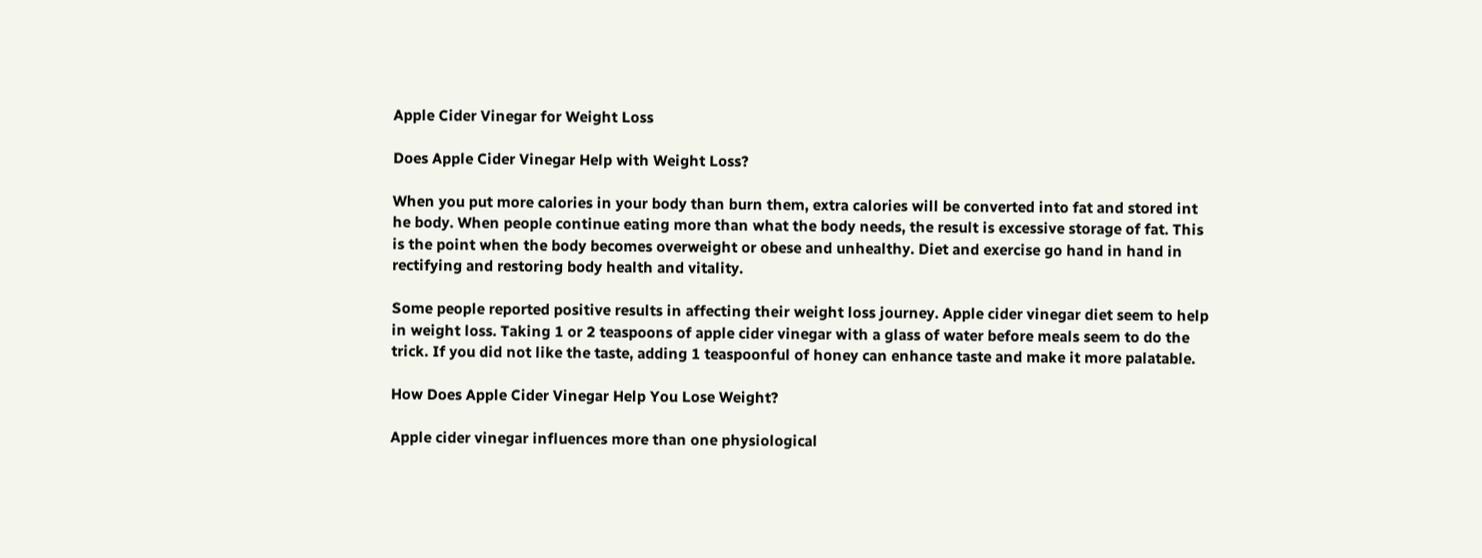Apple Cider Vinegar for Weight Loss

Does Apple Cider Vinegar Help with Weight Loss?

When you put more calories in your body than burn them, extra calories will be converted into fat and stored int he body. When people continue eating more than what the body needs, the result is excessive storage of fat. This is the point when the body becomes overweight or obese and unhealthy. Diet and exercise go hand in hand in rectifying and restoring body health and vitality.

Some people reported positive results in affecting their weight loss journey. Apple cider vinegar diet seem to help in weight loss. Taking 1 or 2 teaspoons of apple cider vinegar with a glass of water before meals seem to do the trick. If you did not like the taste, adding 1 teaspoonful of honey can enhance taste and make it more palatable.

How Does Apple Cider Vinegar Help You Lose Weight?

Apple cider vinegar influences more than one physiological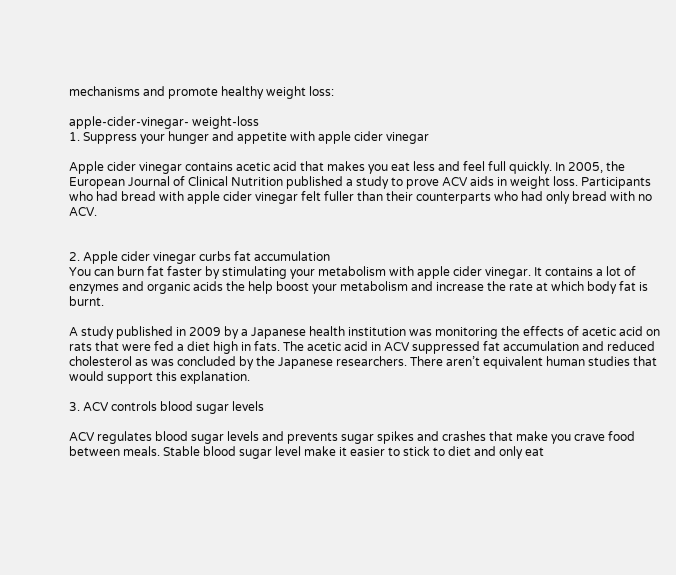mechanisms and promote healthy weight loss:

apple-cider-vinegar- weight-loss
1. Suppress your hunger and appetite with apple cider vinegar

Apple cider vinegar contains acetic acid that makes you eat less and feel full quickly. In 2005, the European Journal of Clinical Nutrition published a study to prove ACV aids in weight loss. Participants who had bread with apple cider vinegar felt fuller than their counterparts who had only bread with no ACV.


2. Apple cider vinegar curbs fat accumulation
You can burn fat faster by stimulating your metabolism with apple cider vinegar. It contains a lot of enzymes and organic acids the help boost your metabolism and increase the rate at which body fat is burnt.

A study published in 2009 by a Japanese health institution was monitoring the effects of acetic acid on rats that were fed a diet high in fats. The acetic acid in ACV suppressed fat accumulation and reduced cholesterol as was concluded by the Japanese researchers. There aren’t equivalent human studies that would support this explanation.

3. ACV controls blood sugar levels

ACV regulates blood sugar levels and prevents sugar spikes and crashes that make you crave food between meals. Stable blood sugar level make it easier to stick to diet and only eat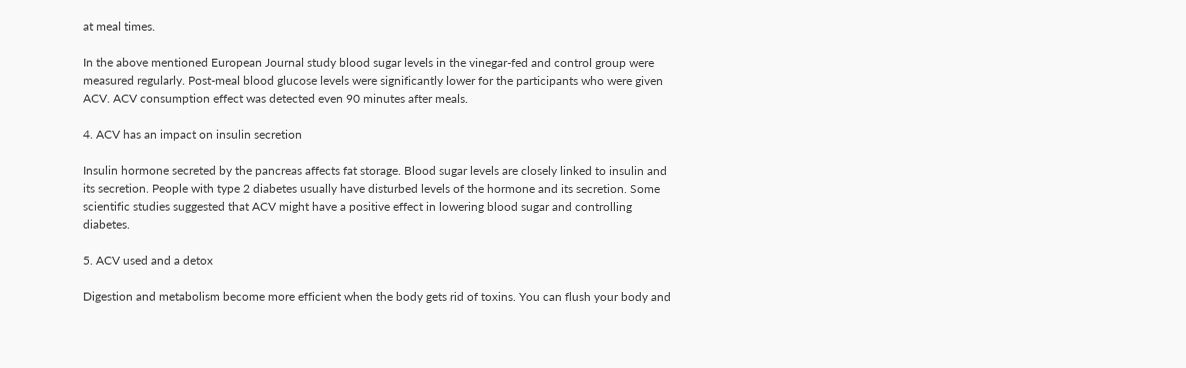at meal times.

In the above mentioned European Journal study blood sugar levels in the vinegar-fed and control group were measured regularly. Post-meal blood glucose levels were significantly lower for the participants who were given ACV. ACV consumption effect was detected even 90 minutes after meals.

4. ACV has an impact on insulin secretion

Insulin hormone secreted by the pancreas affects fat storage. Blood sugar levels are closely linked to insulin and its secretion. People with type 2 diabetes usually have disturbed levels of the hormone and its secretion. Some scientific studies suggested that ACV might have a positive effect in lowering blood sugar and controlling diabetes.

5. ACV used and a detox

Digestion and metabolism become more efficient when the body gets rid of toxins. You can flush your body and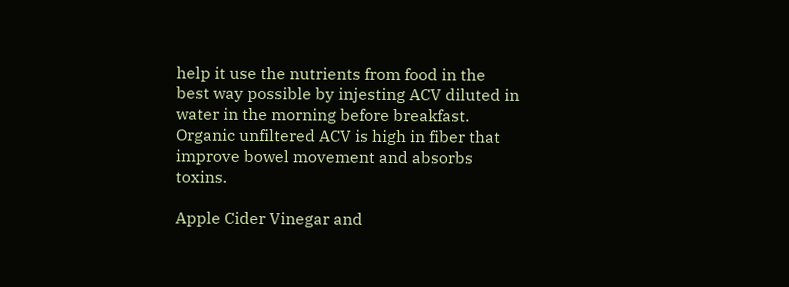help it use the nutrients from food in the best way possible by injesting ACV diluted in water in the morning before breakfast. Organic unfiltered ACV is high in fiber that improve bowel movement and absorbs toxins.

Apple Cider Vinegar and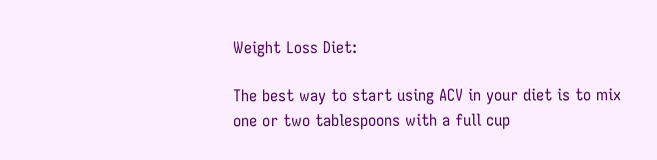Weight Loss Diet:

The best way to start using ACV in your diet is to mix one or two tablespoons with a full cup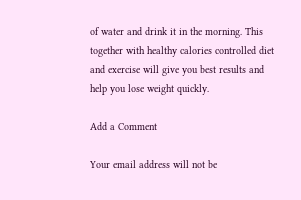of water and drink it in the morning. This together with healthy calories controlled diet and exercise will give you best results and help you lose weight quickly.

Add a Comment

Your email address will not be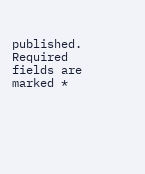published. Required fields are marked *